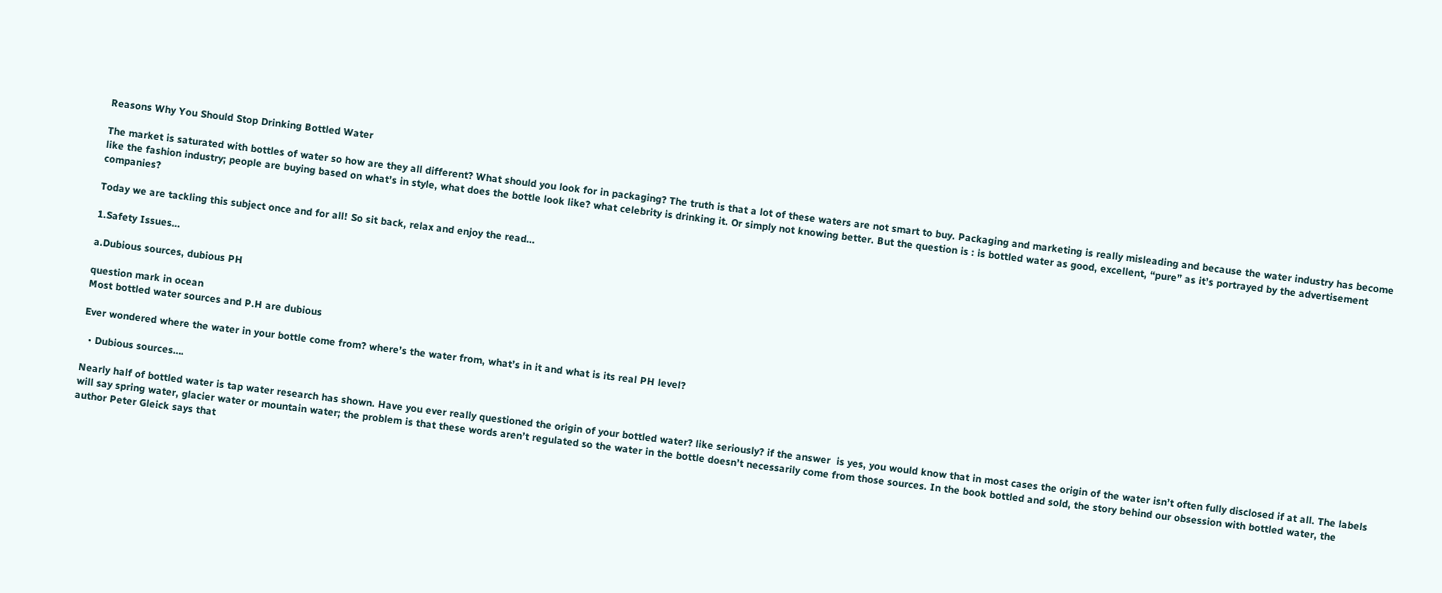Reasons Why You Should Stop Drinking Bottled Water

The market is saturated with bottles of water so how are they all different? What should you look for in packaging? The truth is that a lot of these waters are not smart to buy. Packaging and marketing is really misleading and because the water industry has become like the fashion industry; people are buying based on what’s in style, what does the bottle look like? what celebrity is drinking it. Or simply not knowing better. But the question is : is bottled water as good, excellent, “pure” as it’s portrayed by the advertisement companies?

Today we are tackling this subject once and for all! So sit back, relax and enjoy the read…

1.Safety Issues…

a.Dubious sources, dubious PH

question mark in ocean
Most bottled water sources and P.H are dubious

Ever wondered where the water in your bottle come from? where’s the water from, what’s in it and what is its real PH level?

  • Dubious sources….

Nearly half of bottled water is tap water research has shown. Have you ever really questioned the origin of your bottled water? like seriously? if the answer  is yes, you would know that in most cases the origin of the water isn’t often fully disclosed if at all. The labels will say spring water, glacier water or mountain water; the problem is that these words aren’t regulated so the water in the bottle doesn’t necessarily come from those sources. In the book bottled and sold, the story behind our obsession with bottled water, the author Peter Gleick says that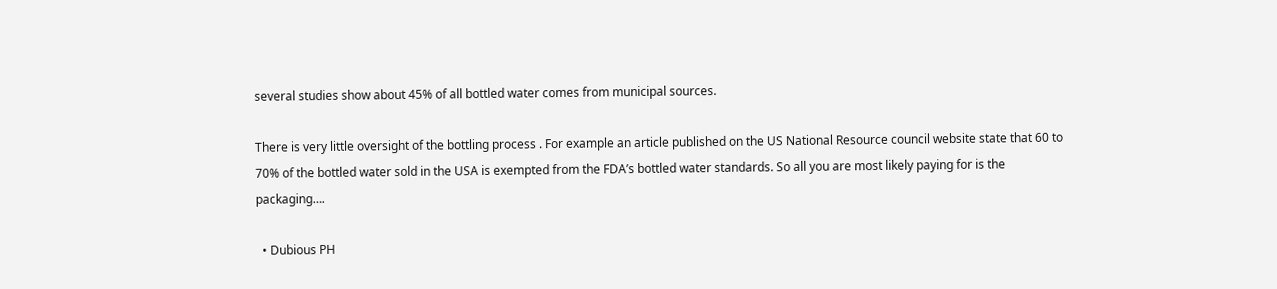several studies show about 45% of all bottled water comes from municipal sources.

There is very little oversight of the bottling process . For example an article published on the US National Resource council website state that 60 to 70% of the bottled water sold in the USA is exempted from the FDA’s bottled water standards. So all you are most likely paying for is the packaging….

  • Dubious PH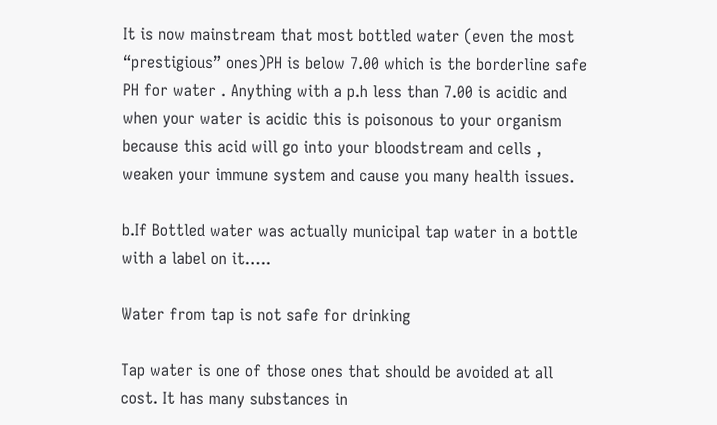It is now mainstream that most bottled water (even the most “prestigious” ones)PH is below 7.00 which is the borderline safe PH for water . Anything with a p.h less than 7.00 is acidic and when your water is acidic this is poisonous to your organism because this acid will go into your bloodstream and cells , weaken your immune system and cause you many health issues.

b.If Bottled water was actually municipal tap water in a bottle with a label on it…..

Water from tap is not safe for drinking

Tap water is one of those ones that should be avoided at all cost. It has many substances in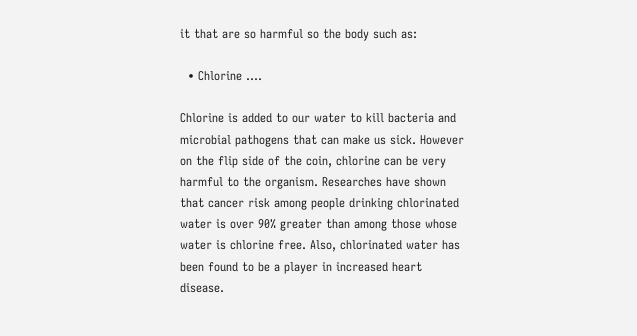it that are so harmful so the body such as:

  • Chlorine ….

Chlorine is added to our water to kill bacteria and microbial pathogens that can make us sick. However on the flip side of the coin, chlorine can be very harmful to the organism. Researches have shown that cancer risk among people drinking chlorinated water is over 90% greater than among those whose water is chlorine free. Also, chlorinated water has been found to be a player in increased heart disease.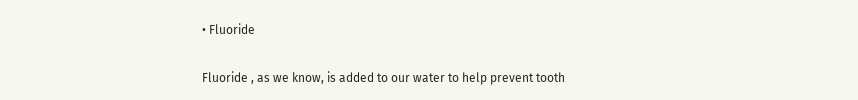• Fluoride

Fluoride , as we know, is added to our water to help prevent tooth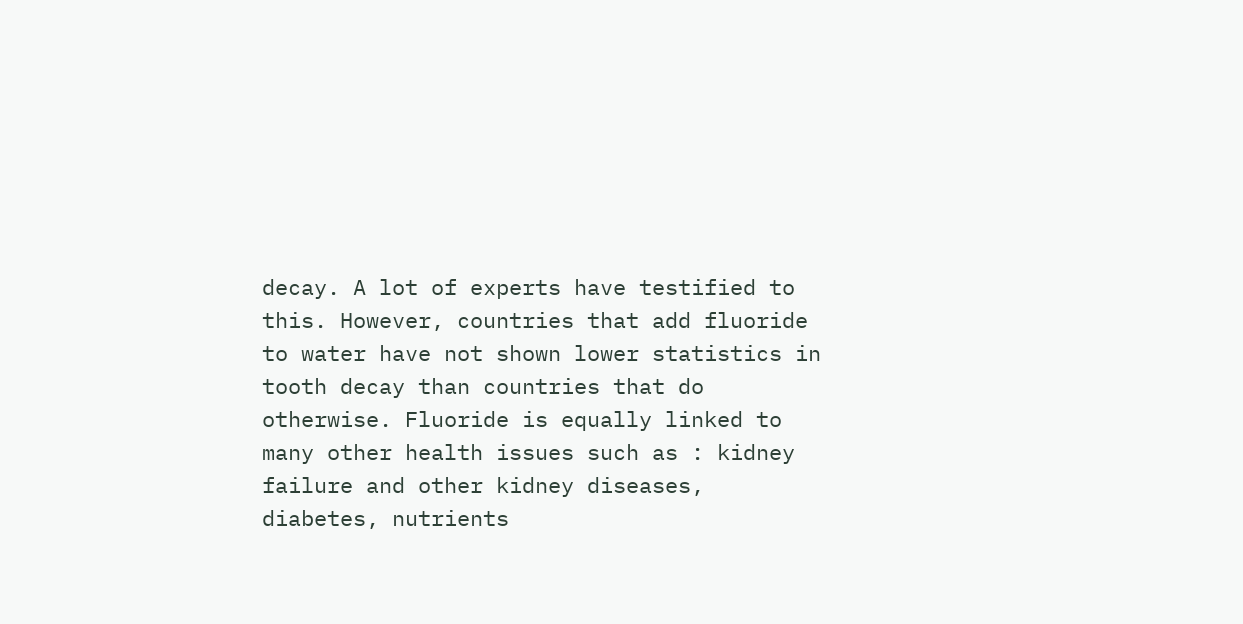decay. A lot of experts have testified to this. However, countries that add fluoride to water have not shown lower statistics in tooth decay than countries that do otherwise. Fluoride is equally linked to many other health issues such as : kidney failure and other kidney diseases, diabetes, nutrients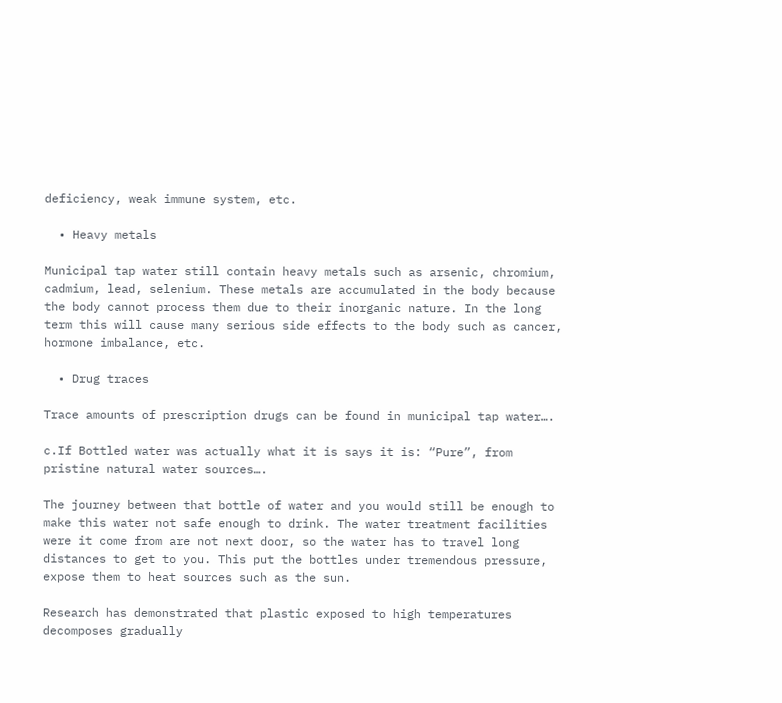deficiency, weak immune system, etc.

  • Heavy metals

Municipal tap water still contain heavy metals such as arsenic, chromium, cadmium, lead, selenium. These metals are accumulated in the body because the body cannot process them due to their inorganic nature. In the long term this will cause many serious side effects to the body such as cancer, hormone imbalance, etc.

  • Drug traces

Trace amounts of prescription drugs can be found in municipal tap water….

c.If Bottled water was actually what it is says it is: “Pure”, from pristine natural water sources….

The journey between that bottle of water and you would still be enough to make this water not safe enough to drink. The water treatment facilities were it come from are not next door, so the water has to travel long distances to get to you. This put the bottles under tremendous pressure, expose them to heat sources such as the sun.

Research has demonstrated that plastic exposed to high temperatures decomposes gradually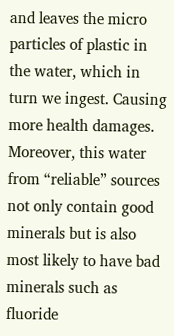and leaves the micro particles of plastic in the water, which in turn we ingest. Causing  more health damages. Moreover, this water from “reliable” sources not only contain good minerals but is also most likely to have bad minerals such as fluoride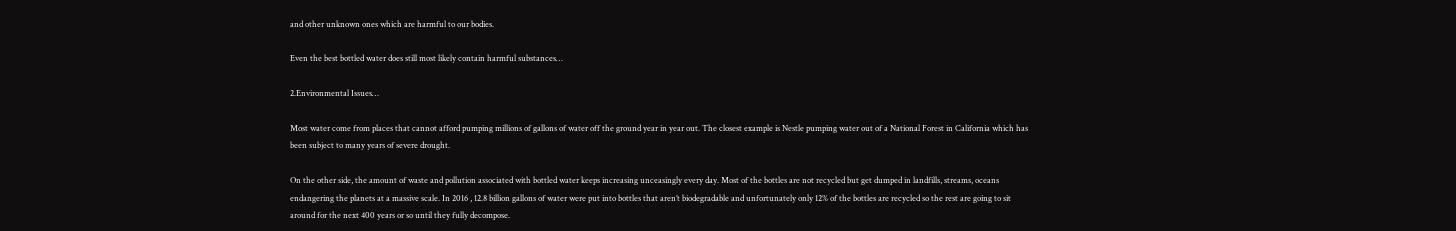and other unknown ones which are harmful to our bodies.

Even the best bottled water does still most likely contain harmful substances…

2.Environmental Issues…

Most water come from places that cannot afford pumping millions of gallons of water off the ground year in year out. The closest example is Nestle pumping water out of a National Forest in California which has been subject to many years of severe drought.

On the other side, the amount of waste and pollution associated with bottled water keeps increasing unceasingly every day. Most of the bottles are not recycled but get dumped in landfills, streams, oceans endangering the planets at a massive scale. In 2016 , 12.8 billion gallons of water were put into bottles that aren’t biodegradable and unfortunately only 12% of the bottles are recycled so the rest are going to sit around for the next 400 years or so until they fully decompose.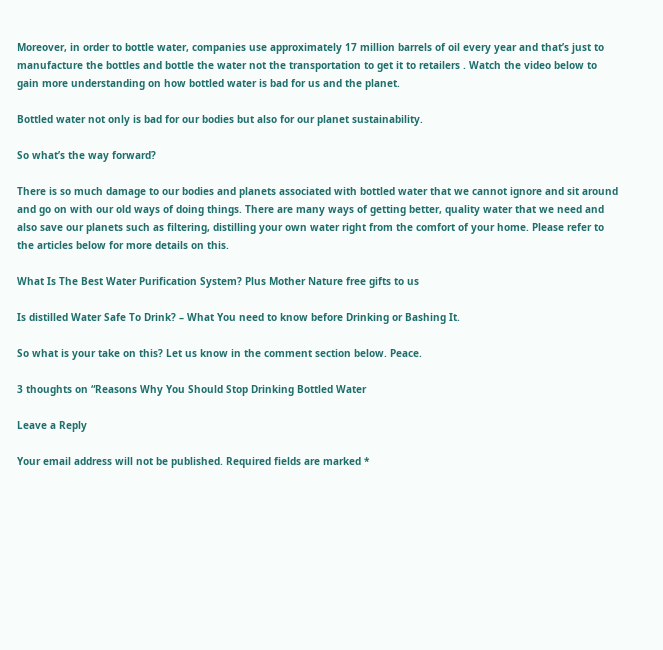Moreover, in order to bottle water, companies use approximately 17 million barrels of oil every year and that’s just to manufacture the bottles and bottle the water not the transportation to get it to retailers . Watch the video below to gain more understanding on how bottled water is bad for us and the planet.

Bottled water not only is bad for our bodies but also for our planet sustainability.

So what’s the way forward?

There is so much damage to our bodies and planets associated with bottled water that we cannot ignore and sit around and go on with our old ways of doing things. There are many ways of getting better, quality water that we need and also save our planets such as filtering, distilling your own water right from the comfort of your home. Please refer to the articles below for more details on this.

What Is The Best Water Purification System? Plus Mother Nature free gifts to us

Is distilled Water Safe To Drink? – What You need to know before Drinking or Bashing It.

So what is your take on this? Let us know in the comment section below. Peace.

3 thoughts on “Reasons Why You Should Stop Drinking Bottled Water

Leave a Reply

Your email address will not be published. Required fields are marked *